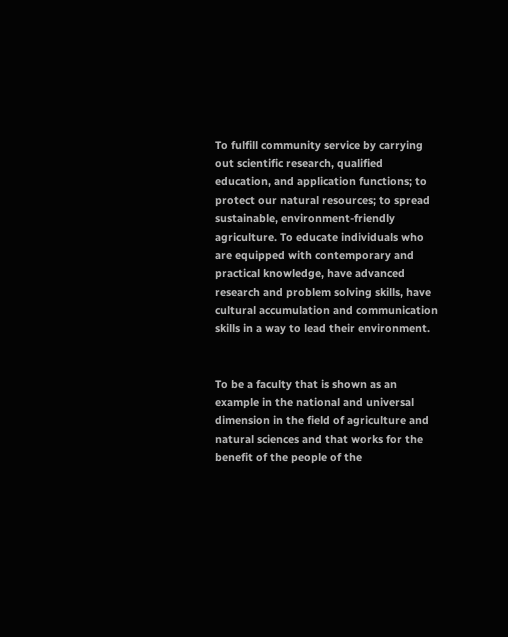To fulfill community service by carrying out scientific research, qualified education, and application functions; to protect our natural resources; to spread sustainable, environment-friendly agriculture. To educate individuals who are equipped with contemporary and practical knowledge, have advanced research and problem solving skills, have cultural accumulation and communication skills in a way to lead their environment.


To be a faculty that is shown as an example in the national and universal dimension in the field of agriculture and natural sciences and that works for the benefit of the people of the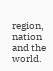region, nation and the world.